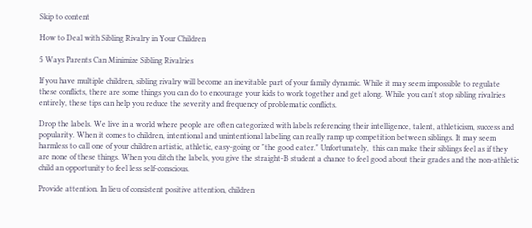Skip to content

How to Deal with Sibling Rivalry in Your Children

5 Ways Parents Can Minimize Sibling Rivalries

If you have multiple children, sibling rivalry will become an inevitable part of your family dynamic. While it may seem impossible to regulate these conflicts, there are some things you can do to encourage your kids to work together and get along. While you can't stop sibling rivalries entirely, these tips can help you reduce the severity and frequency of problematic conflicts.

Drop the labels. We live in a world where people are often categorized with labels referencing their intelligence, talent, athleticism, success and popularity. When it comes to children, intentional and unintentional labeling can really ramp up competition between siblings. It may seem harmless to call one of your children artistic, athletic, easy-going or "the good eater." Unfortunately,  this can make their siblings feel as if they are none of these things. When you ditch the labels, you give the straight-B student a chance to feel good about their grades and the non-athletic child an opportunity to feel less self-conscious.

Provide attention. In lieu of consistent positive attention, children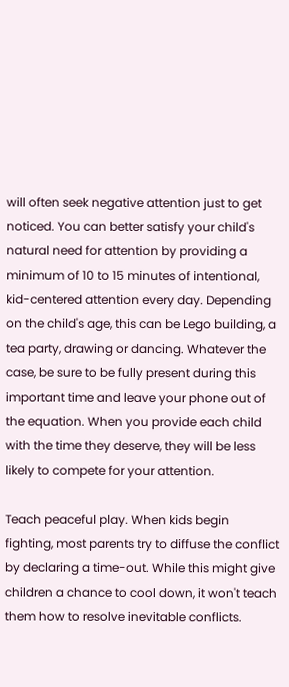will often seek negative attention just to get noticed. You can better satisfy your child's natural need for attention by providing a minimum of 10 to 15 minutes of intentional, kid-centered attention every day. Depending on the child's age, this can be Lego building, a tea party, drawing or dancing. Whatever the case, be sure to be fully present during this important time and leave your phone out of the equation. When you provide each child with the time they deserve, they will be less likely to compete for your attention.

Teach peaceful play. When kids begin fighting, most parents try to diffuse the conflict by declaring a time-out. While this might give children a chance to cool down, it won't teach them how to resolve inevitable conflicts.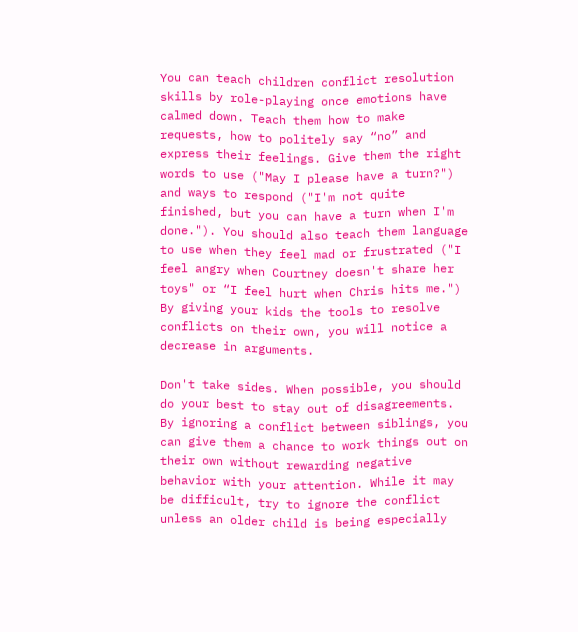You can teach children conflict resolution skills by role-playing once emotions have calmed down. Teach them how to make requests, how to politely say “no” and express their feelings. Give them the right words to use ("May I please have a turn?") and ways to respond ("I'm not quite finished, but you can have a turn when I'm done."). You should also teach them language to use when they feel mad or frustrated ("I feel angry when Courtney doesn't share her toys" or “I feel hurt when Chris hits me.") By giving your kids the tools to resolve conflicts on their own, you will notice a decrease in arguments.

Don't take sides. When possible, you should do your best to stay out of disagreements. By ignoring a conflict between siblings, you can give them a chance to work things out on their own without rewarding negative behavior with your attention. While it may be difficult, try to ignore the conflict unless an older child is being especially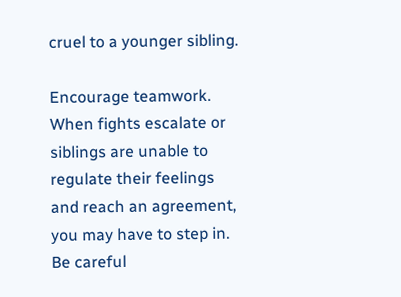cruel to a younger sibling.

Encourage teamwork. When fights escalate or siblings are unable to regulate their feelings and reach an agreement, you may have to step in. Be careful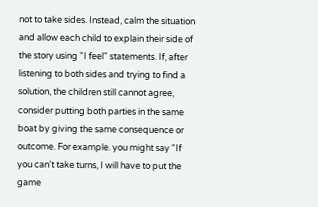not to take sides. Instead, calm the situation and allow each child to explain their side of the story using "I feel" statements. If, after listening to both sides and trying to find a solution, the children still cannot agree, consider putting both parties in the same boat by giving the same consequence or outcome. For example. you might say "If you can't take turns, I will have to put the game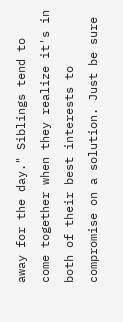away for the day." Siblings tend to come together when they realize it's in both of their best interests to compromise on a solution. Just be sure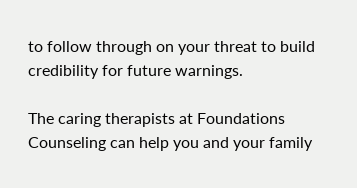to follow through on your threat to build credibility for future warnings.

The caring therapists at Foundations Counseling can help you and your family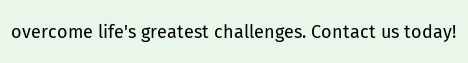overcome life's greatest challenges. Contact us today!